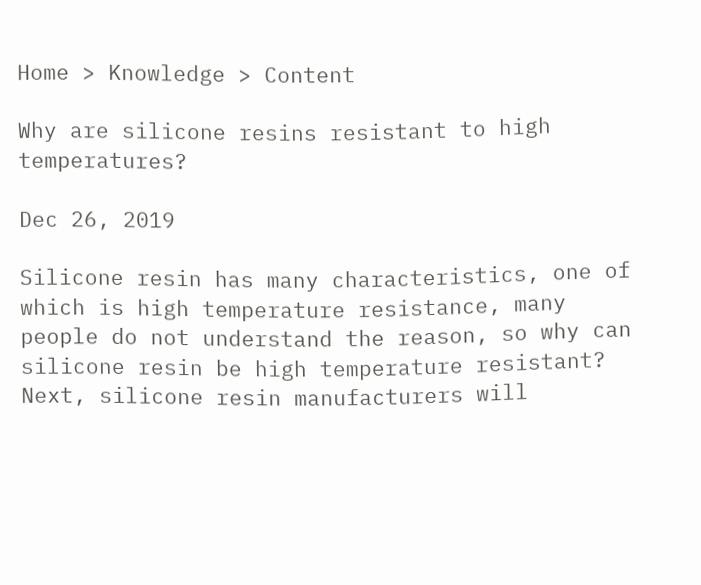Home > Knowledge > Content

Why are silicone resins resistant to high temperatures?

Dec 26, 2019

Silicone resin has many characteristics, one of which is high temperature resistance, many people do not understand the reason, so why can silicone resin be high temperature resistant? Next, silicone resin manufacturers will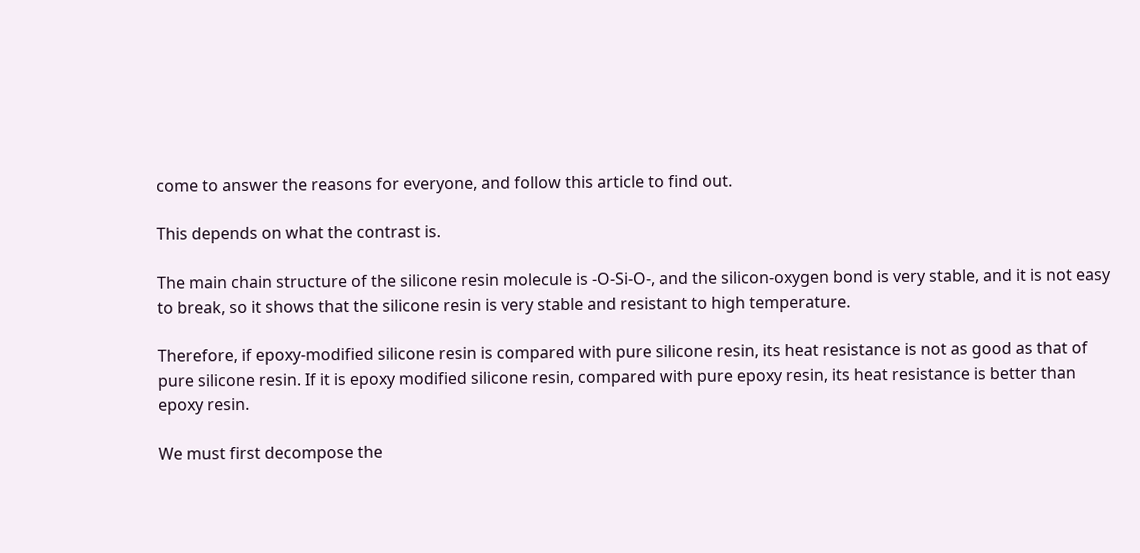come to answer the reasons for everyone, and follow this article to find out.

This depends on what the contrast is.

The main chain structure of the silicone resin molecule is -O-Si-O-, and the silicon-oxygen bond is very stable, and it is not easy to break, so it shows that the silicone resin is very stable and resistant to high temperature.

Therefore, if epoxy-modified silicone resin is compared with pure silicone resin, its heat resistance is not as good as that of pure silicone resin. If it is epoxy modified silicone resin, compared with pure epoxy resin, its heat resistance is better than epoxy resin.

We must first decompose the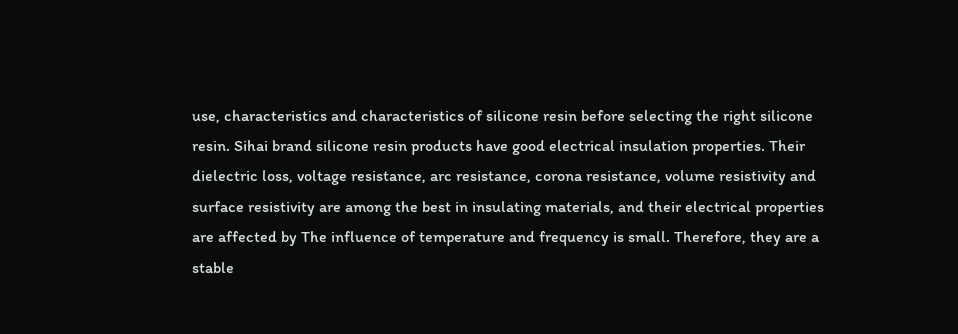use, characteristics and characteristics of silicone resin before selecting the right silicone resin. Sihai brand silicone resin products have good electrical insulation properties. Their dielectric loss, voltage resistance, arc resistance, corona resistance, volume resistivity and surface resistivity are among the best in insulating materials, and their electrical properties are affected by The influence of temperature and frequency is small. Therefore, they are a stable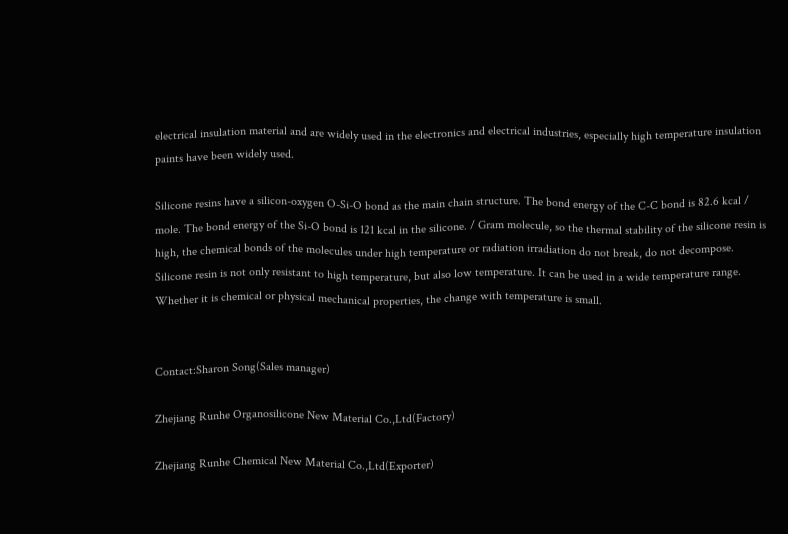electrical insulation material and are widely used in the electronics and electrical industries, especially high temperature insulation paints have been widely used.

Silicone resins have a silicon-oxygen O-Si-O bond as the main chain structure. The bond energy of the C-C bond is 82.6 kcal / mole. The bond energy of the Si-O bond is 121 kcal in the silicone. / Gram molecule, so the thermal stability of the silicone resin is high, the chemical bonds of the molecules under high temperature or radiation irradiation do not break, do not decompose. Silicone resin is not only resistant to high temperature, but also low temperature. It can be used in a wide temperature range. Whether it is chemical or physical mechanical properties, the change with temperature is small.


Contact:Sharon Song(Sales manager)

Zhejiang Runhe Organosilicone New Material Co.,Ltd(Factory)

Zhejiang Runhe Chemical New Material Co.,Ltd(Exporter)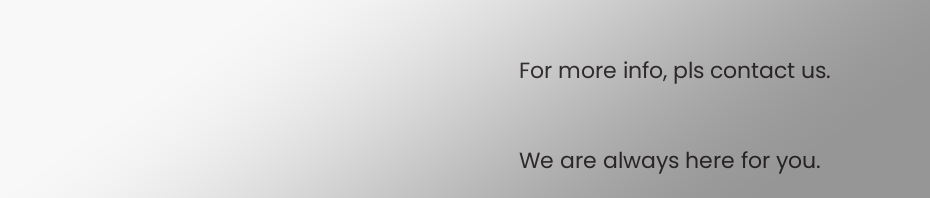For more info, pls contact us.

We are always here for you.